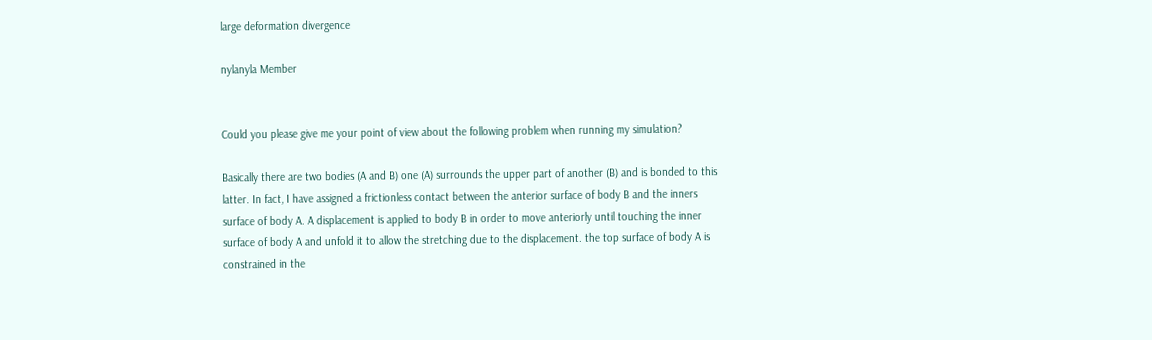large deformation divergence

nylanyla Member


Could you please give me your point of view about the following problem when running my simulation?

Basically there are two bodies (A and B) one (A) surrounds the upper part of another (B) and is bonded to this latter. In fact, I have assigned a frictionless contact between the anterior surface of body B and the inners surface of body A. A displacement is applied to body B in order to move anteriorly until touching the inner surface of body A and unfold it to allow the stretching due to the displacement. the top surface of body A is constrained in the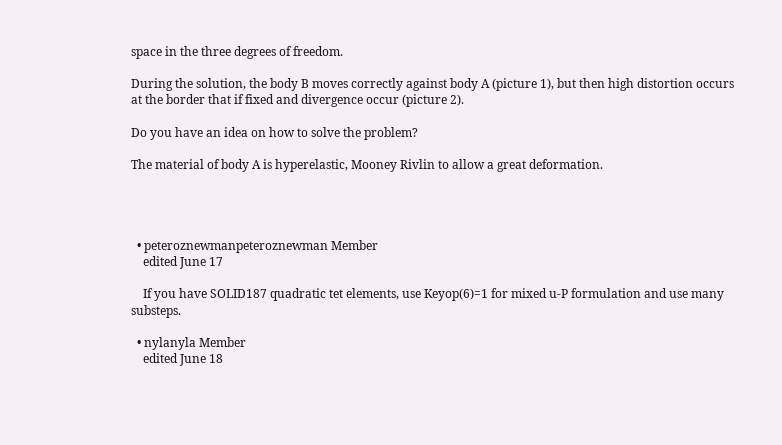space in the three degrees of freedom.

During the solution, the body B moves correctly against body A (picture 1), but then high distortion occurs at the border that if fixed and divergence occur (picture 2).

Do you have an idea on how to solve the problem?

The material of body A is hyperelastic, Mooney Rivlin to allow a great deformation.




  • peteroznewmanpeteroznewman Member
    edited June 17

    If you have SOLID187 quadratic tet elements, use Keyop(6)=1 for mixed u-P formulation and use many substeps.

  • nylanyla Member
    edited June 18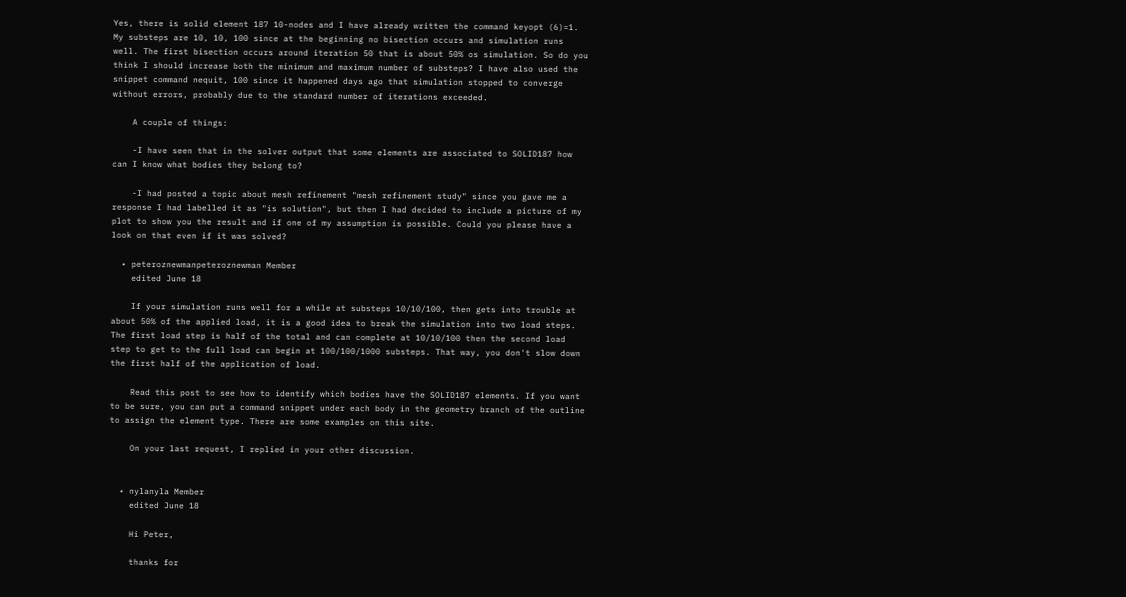Yes, there is solid element 187 10-nodes and I have already written the command keyopt (6)=1. My substeps are 10, 10, 100 since at the beginning no bisection occurs and simulation runs well. The first bisection occurs around iteration 50 that is about 50% os simulation. So do you think I should increase both the minimum and maximum number of substeps? I have also used the snippet command nequit, 100 since it happened days ago that simulation stopped to converge without errors, probably due to the standard number of iterations exceeded.

    A couple of things:

    -I have seen that in the solver output that some elements are associated to SOLID187 how can I know what bodies they belong to?

    -I had posted a topic about mesh refinement "mesh refinement study" since you gave me a response I had labelled it as "is solution", but then I had decided to include a picture of my plot to show you the result and if one of my assumption is possible. Could you please have a look on that even if it was solved?

  • peteroznewmanpeteroznewman Member
    edited June 18

    If your simulation runs well for a while at substeps 10/10/100, then gets into trouble at about 50% of the applied load, it is a good idea to break the simulation into two load steps. The first load step is half of the total and can complete at 10/10/100 then the second load step to get to the full load can begin at 100/100/1000 substeps. That way, you don't slow down the first half of the application of load.

    Read this post to see how to identify which bodies have the SOLID187 elements. If you want to be sure, you can put a command snippet under each body in the geometry branch of the outline to assign the element type. There are some examples on this site.

    On your last request, I replied in your other discussion.


  • nylanyla Member
    edited June 18

    Hi Peter,

    thanks for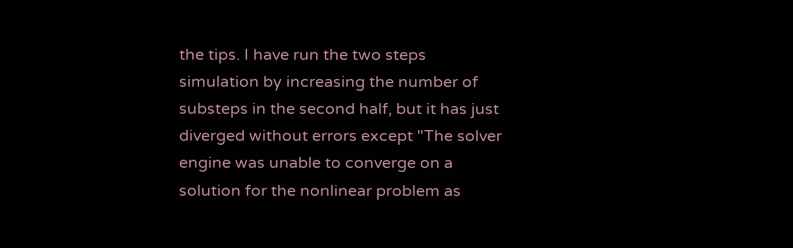the tips. I have run the two steps simulation by increasing the number of substeps in the second half, but it has just diverged without errors except "The solver engine was unable to converge on a solution for the nonlinear problem as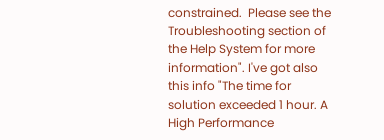constrained.  Please see the Troubleshooting section of the Help System for more information". I've got also this info "The time for solution exceeded 1 hour. A High Performance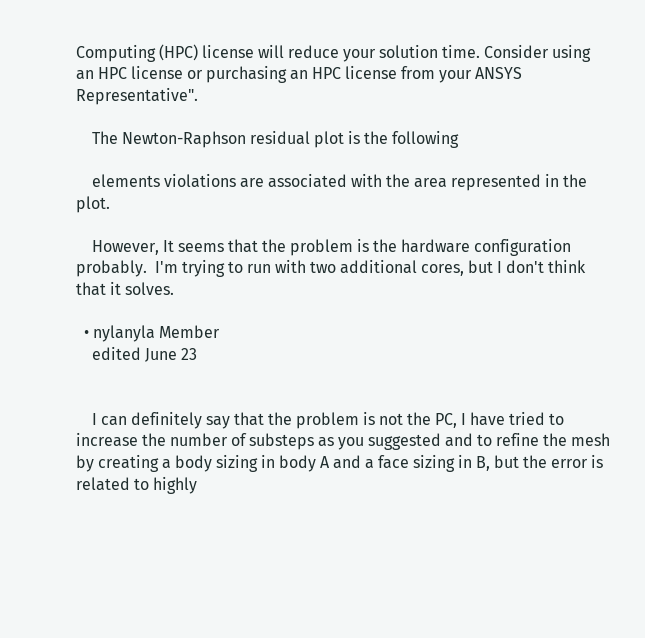Computing (HPC) license will reduce your solution time. Consider using an HPC license or purchasing an HPC license from your ANSYS Representative".

    The Newton-Raphson residual plot is the following

    elements violations are associated with the area represented in the plot.

    However, It seems that the problem is the hardware configuration probably.  I'm trying to run with two additional cores, but I don't think that it solves.

  • nylanyla Member
    edited June 23


    I can definitely say that the problem is not the PC, I have tried to increase the number of substeps as you suggested and to refine the mesh by creating a body sizing in body A and a face sizing in B, but the error is related to highly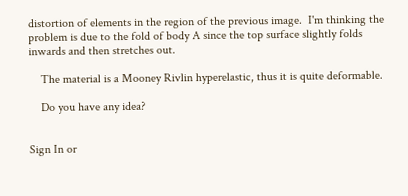distortion of elements in the region of the previous image.  I'm thinking the problem is due to the fold of body A since the top surface slightly folds inwards and then stretches out.

    The material is a Mooney Rivlin hyperelastic, thus it is quite deformable.

    Do you have any idea?


Sign In or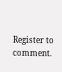Register to comment.